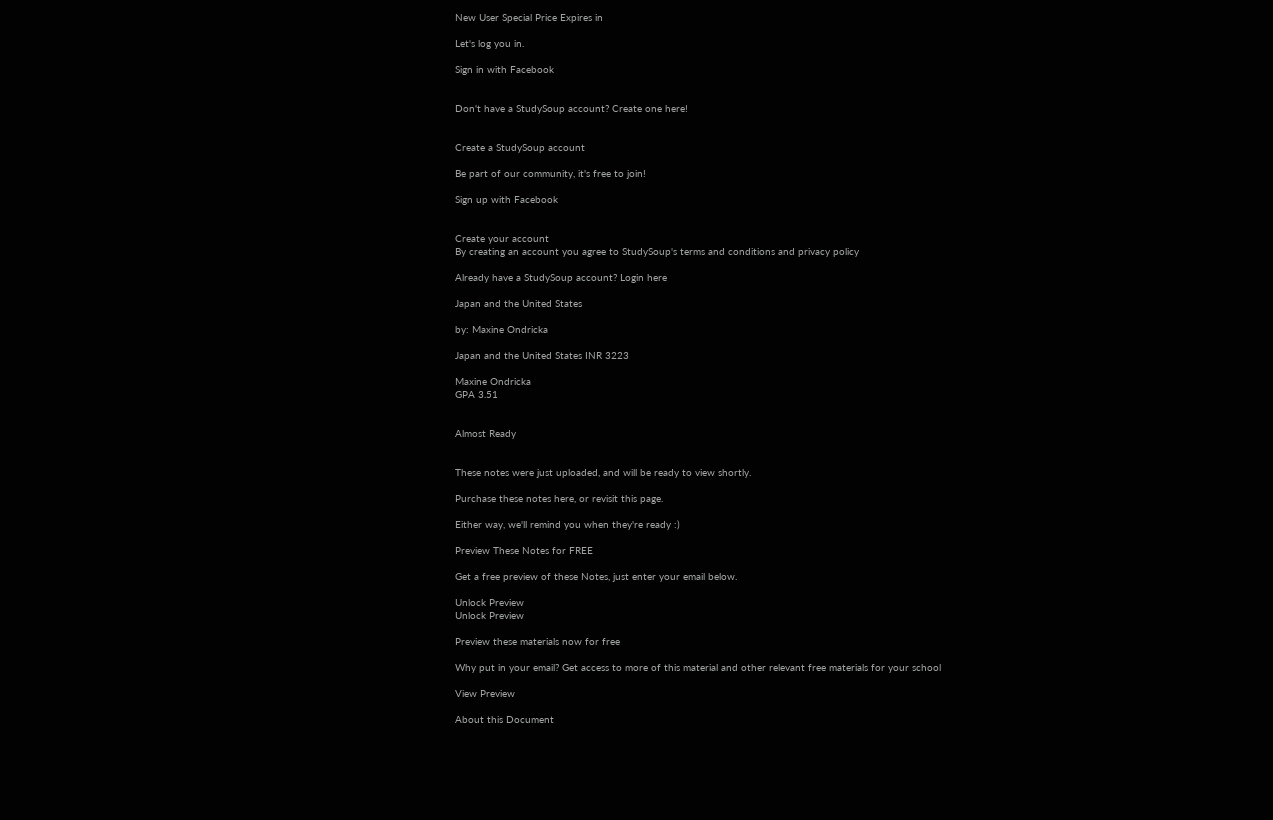New User Special Price Expires in

Let's log you in.

Sign in with Facebook


Don't have a StudySoup account? Create one here!


Create a StudySoup account

Be part of our community, it's free to join!

Sign up with Facebook


Create your account
By creating an account you agree to StudySoup's terms and conditions and privacy policy

Already have a StudySoup account? Login here

Japan and the United States

by: Maxine Ondricka

Japan and the United States INR 3223

Maxine Ondricka
GPA 3.51


Almost Ready


These notes were just uploaded, and will be ready to view shortly.

Purchase these notes here, or revisit this page.

Either way, we'll remind you when they're ready :)

Preview These Notes for FREE

Get a free preview of these Notes, just enter your email below.

Unlock Preview
Unlock Preview

Preview these materials now for free

Why put in your email? Get access to more of this material and other relevant free materials for your school

View Preview

About this Document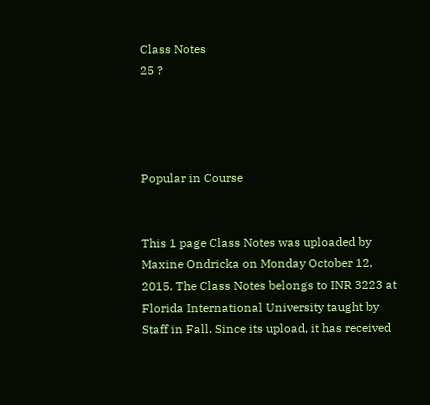Class Notes
25 ?




Popular in Course


This 1 page Class Notes was uploaded by Maxine Ondricka on Monday October 12, 2015. The Class Notes belongs to INR 3223 at Florida International University taught by Staff in Fall. Since its upload, it has received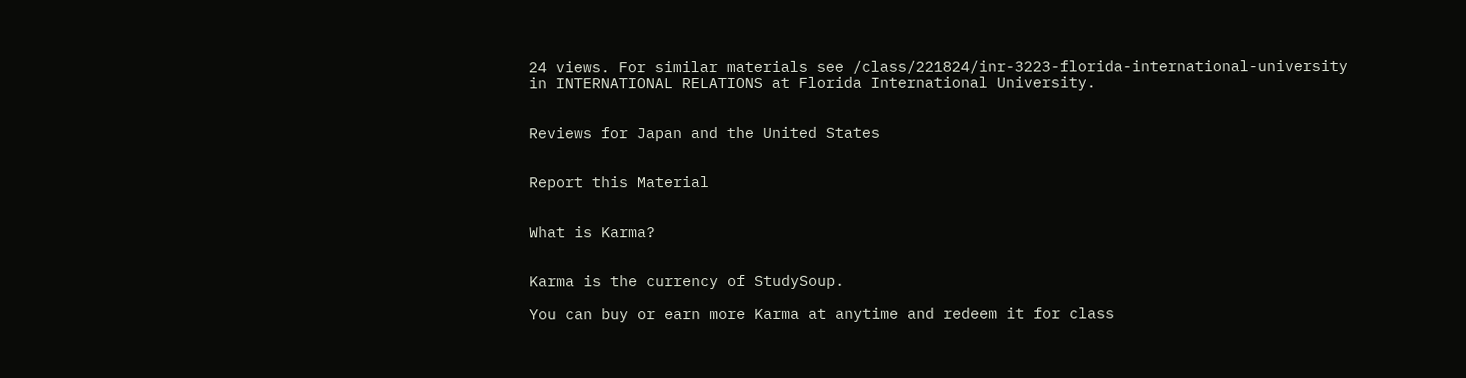24 views. For similar materials see /class/221824/inr-3223-florida-international-university in INTERNATIONAL RELATIONS at Florida International University.


Reviews for Japan and the United States


Report this Material


What is Karma?


Karma is the currency of StudySoup.

You can buy or earn more Karma at anytime and redeem it for class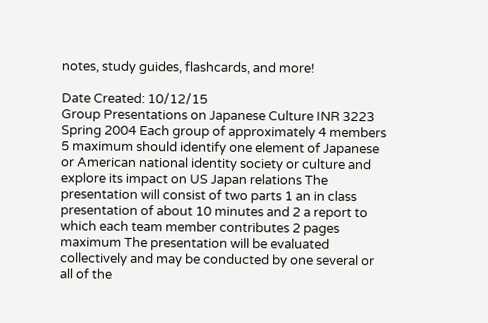notes, study guides, flashcards, and more!

Date Created: 10/12/15
Group Presentations on Japanese Culture INR 3223 Spring 2004 Each group of approximately 4 members 5 maximum should identify one element of Japanese or American national identity society or culture and explore its impact on US Japan relations The presentation will consist of two parts 1 an in class presentation of about 10 minutes and 2 a report to which each team member contributes 2 pages maximum The presentation will be evaluated collectively and may be conducted by one several or all of the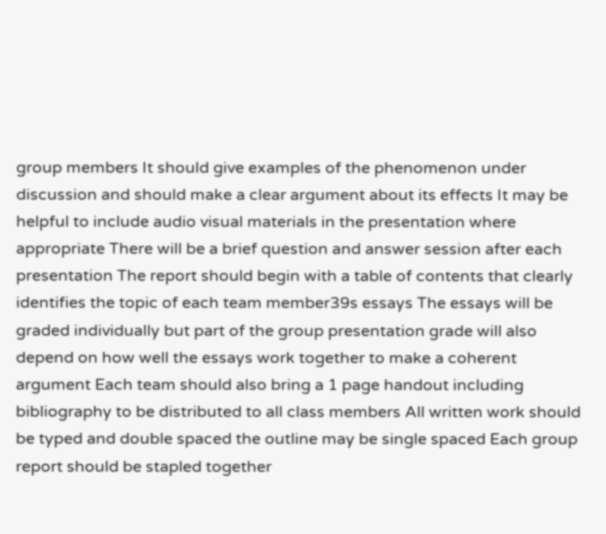group members It should give examples of the phenomenon under discussion and should make a clear argument about its effects It may be helpful to include audio visual materials in the presentation where appropriate There will be a brief question and answer session after each presentation The report should begin with a table of contents that clearly identifies the topic of each team member39s essays The essays will be graded individually but part of the group presentation grade will also depend on how well the essays work together to make a coherent argument Each team should also bring a 1 page handout including bibliography to be distributed to all class members All written work should be typed and double spaced the outline may be single spaced Each group report should be stapled together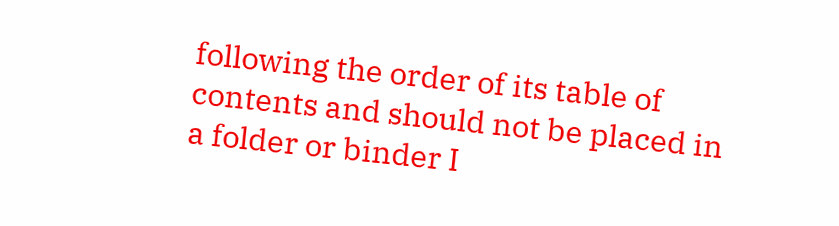following the order of its table of contents and should not be placed in a folder or binder I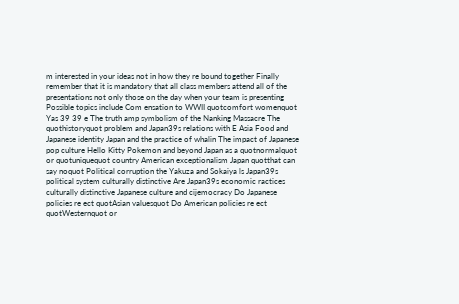m interested in your ideas not in how they re bound together Finally remember that it is mandatory that all class members attend all of the presentations not only those on the day when your team is presenting Possible topics include Com ensation to WWII quotcomfort womenquot Yas 39 39 e The truth amp symbolism of the Nanking Massacre The quothistoryquot problem and Japan39s relations with E Asia Food and Japanese identity Japan and the practice of whalin The impact of Japanese pop culture Hello Kitty Pokemon and beyond Japan as a quotnormalquot or quotuniquequot country American exceptionalism Japan quotthat can say noquot Political corruption the Yakuza and Sokaiya ls Japan39s political system culturally distinctive Are Japan39s economic ractices culturally distinctive Japanese culture and cijemocracy Do Japanese policies re ect quotAsian valuesquot Do American policies re ect quotWesternquot or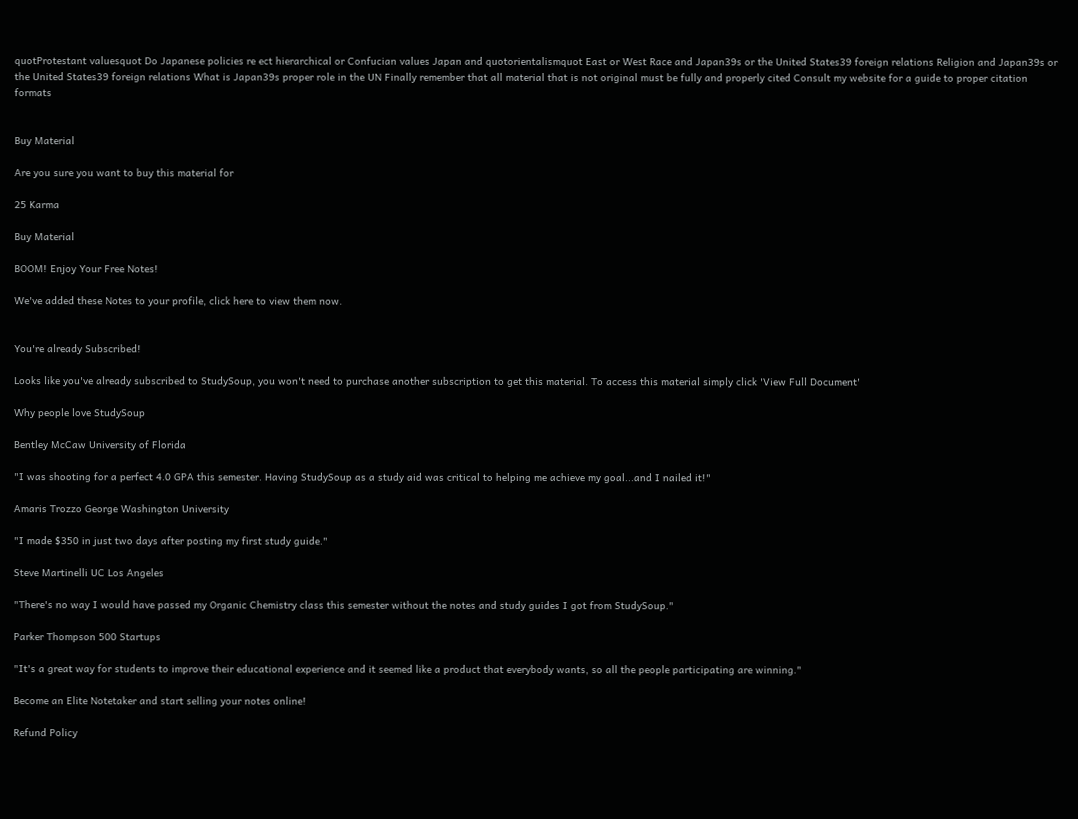quotProtestant valuesquot Do Japanese policies re ect hierarchical or Confucian values Japan and quotorientalismquot East or West Race and Japan39s or the United States39 foreign relations Religion and Japan39s or the United States39 foreign relations What is Japan39s proper role in the UN Finally remember that all material that is not original must be fully and properly cited Consult my website for a guide to proper citation formats


Buy Material

Are you sure you want to buy this material for

25 Karma

Buy Material

BOOM! Enjoy Your Free Notes!

We've added these Notes to your profile, click here to view them now.


You're already Subscribed!

Looks like you've already subscribed to StudySoup, you won't need to purchase another subscription to get this material. To access this material simply click 'View Full Document'

Why people love StudySoup

Bentley McCaw University of Florida

"I was shooting for a perfect 4.0 GPA this semester. Having StudySoup as a study aid was critical to helping me achieve my goal...and I nailed it!"

Amaris Trozzo George Washington University

"I made $350 in just two days after posting my first study guide."

Steve Martinelli UC Los Angeles

"There's no way I would have passed my Organic Chemistry class this semester without the notes and study guides I got from StudySoup."

Parker Thompson 500 Startups

"It's a great way for students to improve their educational experience and it seemed like a product that everybody wants, so all the people participating are winning."

Become an Elite Notetaker and start selling your notes online!

Refund Policy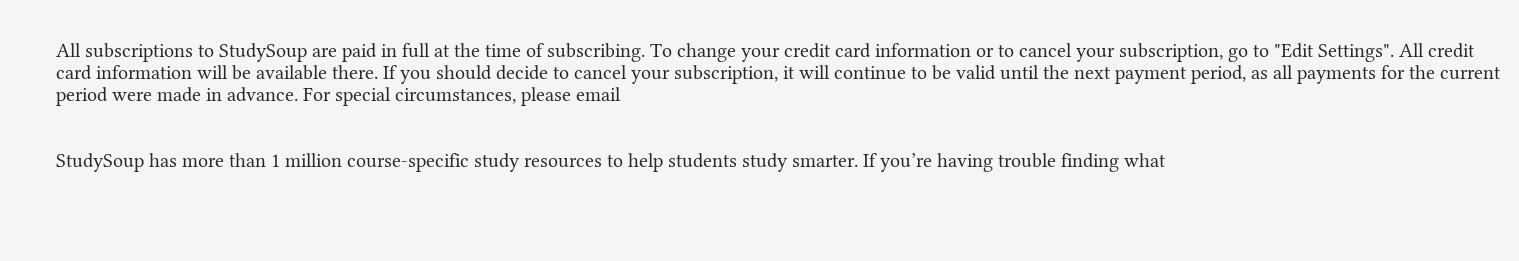All subscriptions to StudySoup are paid in full at the time of subscribing. To change your credit card information or to cancel your subscription, go to "Edit Settings". All credit card information will be available there. If you should decide to cancel your subscription, it will continue to be valid until the next payment period, as all payments for the current period were made in advance. For special circumstances, please email


StudySoup has more than 1 million course-specific study resources to help students study smarter. If you’re having trouble finding what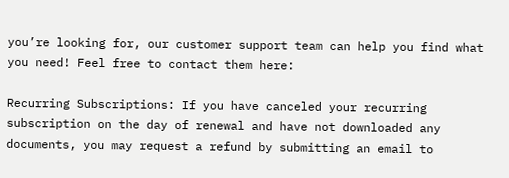you’re looking for, our customer support team can help you find what you need! Feel free to contact them here:

Recurring Subscriptions: If you have canceled your recurring subscription on the day of renewal and have not downloaded any documents, you may request a refund by submitting an email to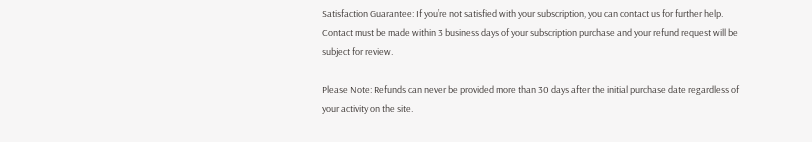Satisfaction Guarantee: If you’re not satisfied with your subscription, you can contact us for further help. Contact must be made within 3 business days of your subscription purchase and your refund request will be subject for review.

Please Note: Refunds can never be provided more than 30 days after the initial purchase date regardless of your activity on the site.